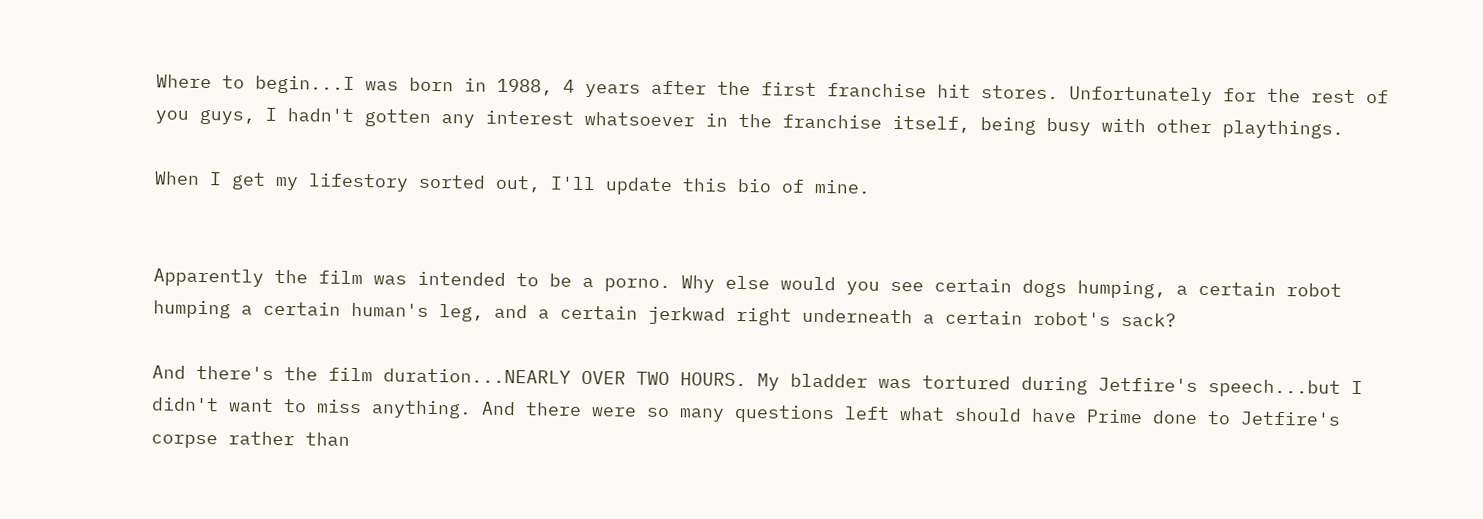Where to begin...I was born in 1988, 4 years after the first franchise hit stores. Unfortunately for the rest of you guys, I hadn't gotten any interest whatsoever in the franchise itself, being busy with other playthings.

When I get my lifestory sorted out, I'll update this bio of mine.


Apparently the film was intended to be a porno. Why else would you see certain dogs humping, a certain robot humping a certain human's leg, and a certain jerkwad right underneath a certain robot's sack?

And there's the film duration...NEARLY OVER TWO HOURS. My bladder was tortured during Jetfire's speech...but I didn't want to miss anything. And there were so many questions left what should have Prime done to Jetfire's corpse rather than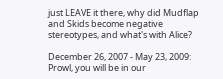just LEAVE it there, why did Mudflap and Skids become negative stereotypes, and what's with Alice?

December 26, 2007 - May 23, 2009: Prowl, you will be in our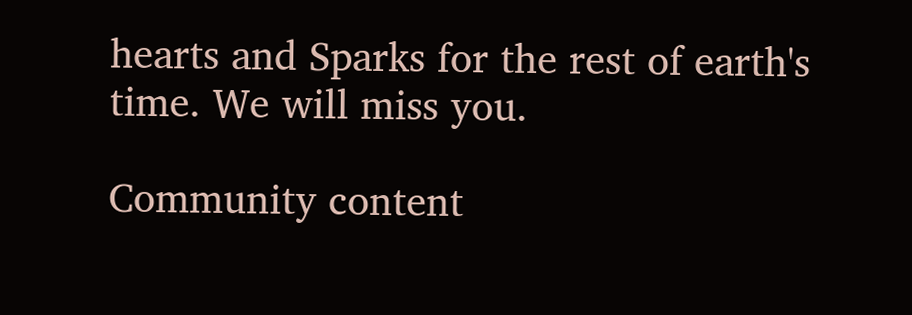hearts and Sparks for the rest of earth's time. We will miss you.

Community content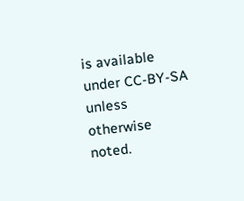is available under CC-BY-SA unless otherwise noted.